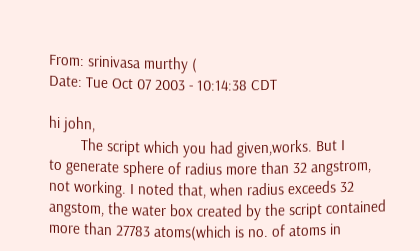From: srinivasa murthy (
Date: Tue Oct 07 2003 - 10:14:38 CDT

hi john,
        The script which you had given,works. But I
to generate sphere of radius more than 32 angstrom,
not working. I noted that, when radius exceeds 32
angstom, the water box created by the script contained
more than 27783 atoms(which is no. of atoms in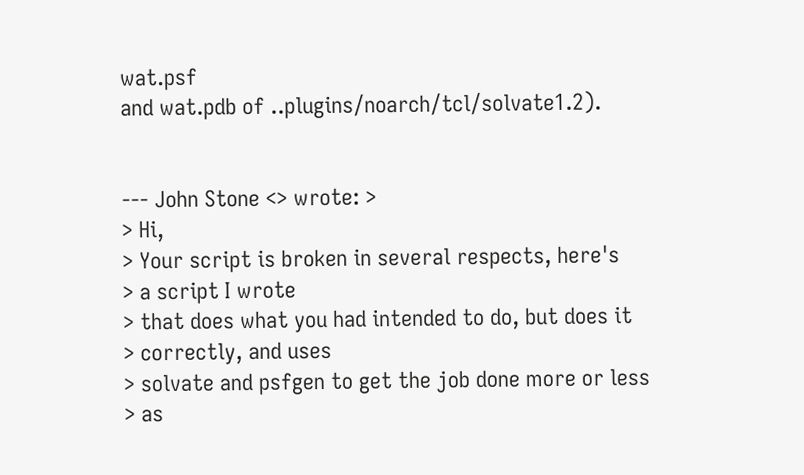wat.psf
and wat.pdb of ..plugins/noarch/tcl/solvate1.2).


--- John Stone <> wrote: >
> Hi,
> Your script is broken in several respects, here's
> a script I wrote
> that does what you had intended to do, but does it
> correctly, and uses
> solvate and psfgen to get the job done more or less
> as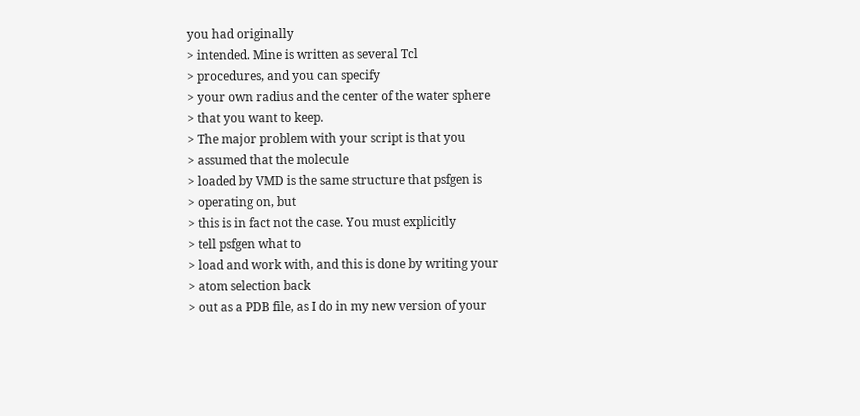you had originally
> intended. Mine is written as several Tcl
> procedures, and you can specify
> your own radius and the center of the water sphere
> that you want to keep.
> The major problem with your script is that you
> assumed that the molecule
> loaded by VMD is the same structure that psfgen is
> operating on, but
> this is in fact not the case. You must explicitly
> tell psfgen what to
> load and work with, and this is done by writing your
> atom selection back
> out as a PDB file, as I do in my new version of your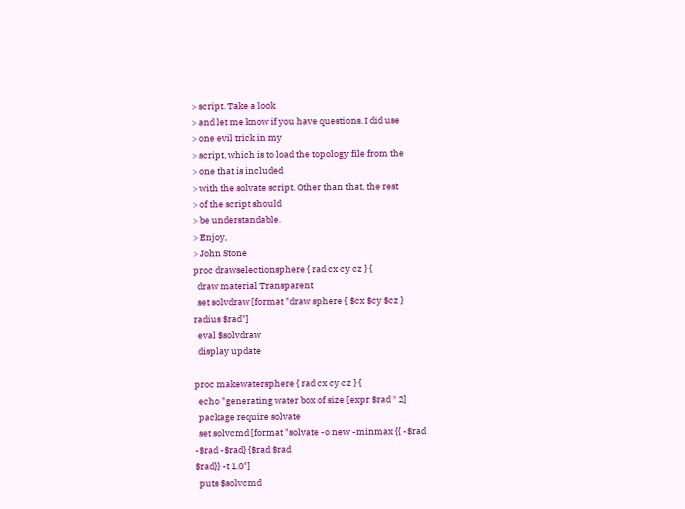> script. Take a look
> and let me know if you have questions. I did use
> one evil trick in my
> script, which is to load the topology file from the
> one that is included
> with the solvate script. Other than that, the rest
> of the script should
> be understandable.
> Enjoy,
> John Stone
proc drawselectionsphere { rad cx cy cz } {
  draw material Transparent
  set solvdraw [format "draw sphere { $cx $cy $cz }
radius $rad"]
  eval $solvdraw
  display update

proc makewatersphere { rad cx cy cz } {
  echo "generating water box of size [expr $rad * 2]
  package require solvate
  set solvcmd [format "solvate -o new -minmax {{ -$rad
-$rad -$rad} {$rad $rad
$rad}} -t 1.0"]
  puts $solvcmd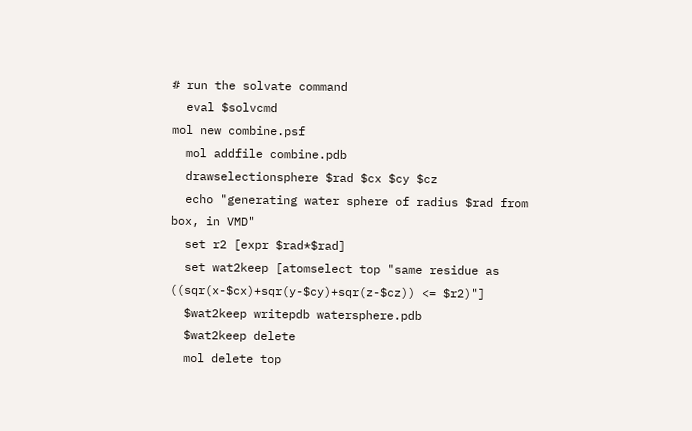# run the solvate command
  eval $solvcmd
mol new combine.psf
  mol addfile combine.pdb
  drawselectionsphere $rad $cx $cy $cz
  echo "generating water sphere of radius $rad from
box, in VMD"
  set r2 [expr $rad*$rad]
  set wat2keep [atomselect top "same residue as
((sqr(x-$cx)+sqr(y-$cy)+sqr(z-$cz)) <= $r2)"]
  $wat2keep writepdb watersphere.pdb
  $wat2keep delete
  mol delete top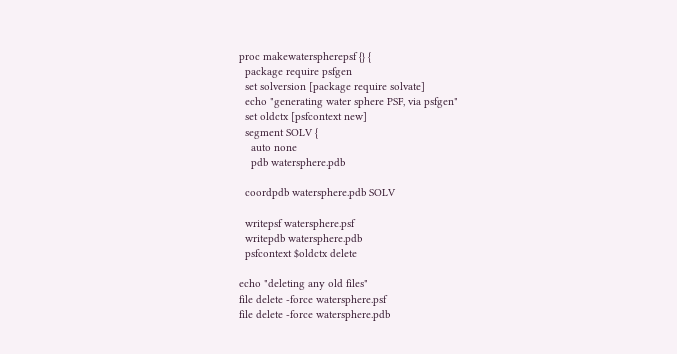proc makewaterspherepsf {} {
  package require psfgen
  set solversion [package require solvate]
  echo "generating water sphere PSF, via psfgen"
  set oldctx [psfcontext new]
  segment SOLV {
    auto none
    pdb watersphere.pdb

  coordpdb watersphere.pdb SOLV

  writepsf watersphere.psf
  writepdb watersphere.pdb
  psfcontext $oldctx delete

echo "deleting any old files"
file delete -force watersphere.psf
file delete -force watersphere.pdb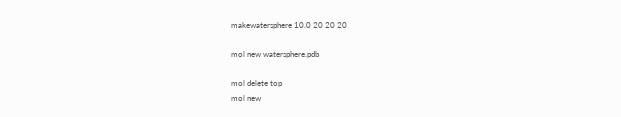makewatersphere 10.0 20 20 20

mol new watersphere.pdb

mol delete top
mol new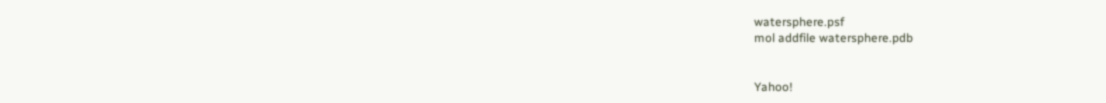watersphere.psf
mol addfile watersphere.pdb


Yahoo!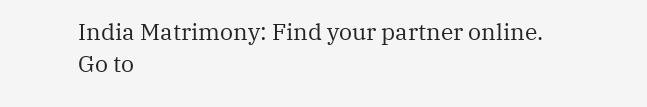India Matrimony: Find your partner online.
Go to